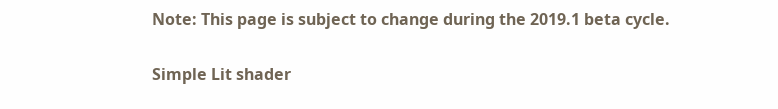Note: This page is subject to change during the 2019.1 beta cycle.

Simple Lit shader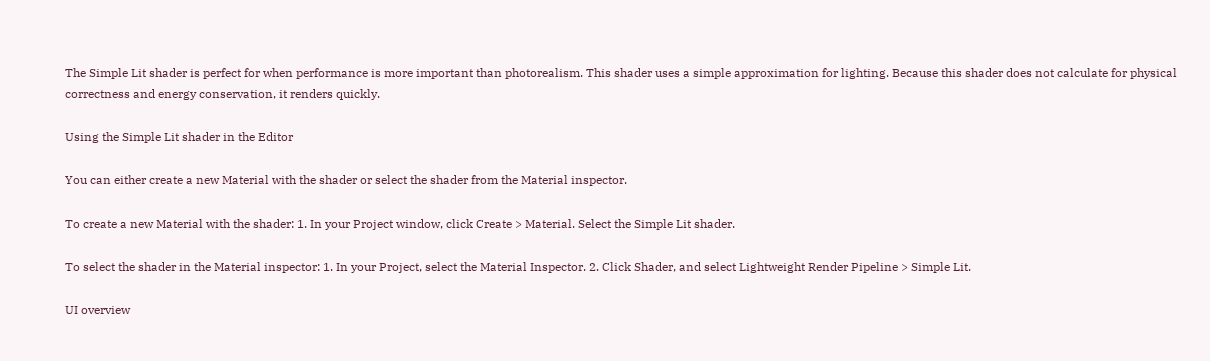The Simple Lit shader is perfect for when performance is more important than photorealism. This shader uses a simple approximation for lighting. Because this shader does not calculate for physical correctness and energy conservation, it renders quickly.

Using the Simple Lit shader in the Editor

You can either create a new Material with the shader or select the shader from the Material inspector.

To create a new Material with the shader: 1. In your Project window, click Create > Material. Select the Simple Lit shader.

To select the shader in the Material inspector: 1. In your Project, select the Material Inspector. 2. Click Shader, and select Lightweight Render Pipeline > Simple Lit.

UI overview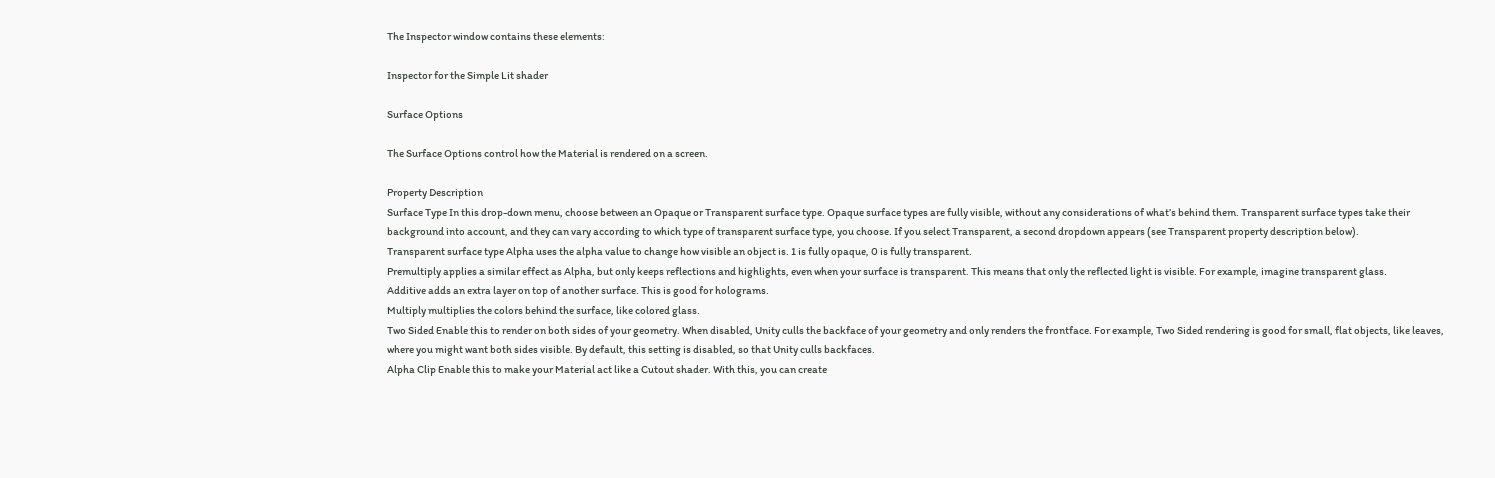The Inspector window contains these elements:

Inspector for the Simple Lit shader

Surface Options

The Surface Options control how the Material is rendered on a screen.

Property Description
Surface Type In this drop-down menu, choose between an Opaque or Transparent surface type. Opaque surface types are fully visible, without any considerations of what’s behind them. Transparent surface types take their background into account, and they can vary according to which type of transparent surface type, you choose. If you select Transparent, a second dropdown appears (see Transparent property description below).
Transparent surface type Alpha uses the alpha value to change how visible an object is. 1 is fully opaque, 0 is fully transparent.
Premultiply applies a similar effect as Alpha, but only keeps reflections and highlights, even when your surface is transparent. This means that only the reflected light is visible. For example, imagine transparent glass.
Additive adds an extra layer on top of another surface. This is good for holograms.
Multiply multiplies the colors behind the surface, like colored glass.
Two Sided Enable this to render on both sides of your geometry. When disabled, Unity culls the backface of your geometry and only renders the frontface. For example, Two Sided rendering is good for small, flat objects, like leaves, where you might want both sides visible. By default, this setting is disabled, so that Unity culls backfaces.
Alpha Clip Enable this to make your Material act like a Cutout shader. With this, you can create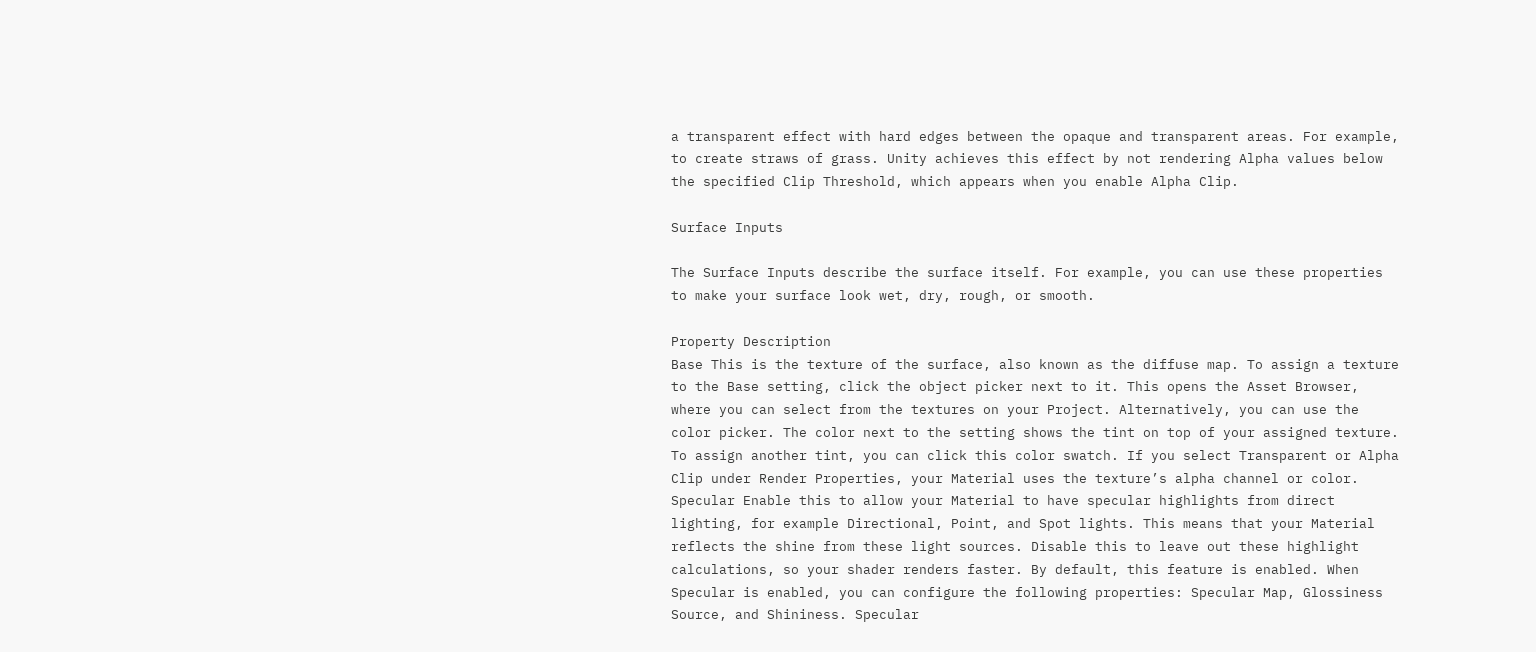a transparent effect with hard edges between the opaque and transparent areas. For example, to create straws of grass. Unity achieves this effect by not rendering Alpha values below the specified Clip Threshold, which appears when you enable Alpha Clip.

Surface Inputs

The Surface Inputs describe the surface itself. For example, you can use these properties to make your surface look wet, dry, rough, or smooth.

Property Description
Base This is the texture of the surface, also known as the diffuse map. To assign a texture to the Base setting, click the object picker next to it. This opens the Asset Browser, where you can select from the textures on your Project. Alternatively, you can use the color picker. The color next to the setting shows the tint on top of your assigned texture. To assign another tint, you can click this color swatch. If you select Transparent or Alpha Clip under Render Properties, your Material uses the texture’s alpha channel or color.
Specular Enable this to allow your Material to have specular highlights from direct lighting, for example Directional, Point, and Spot lights. This means that your Material reflects the shine from these light sources. Disable this to leave out these highlight calculations, so your shader renders faster. By default, this feature is enabled. When Specular is enabled, you can configure the following properties: Specular Map, Glossiness Source, and Shininess. Specular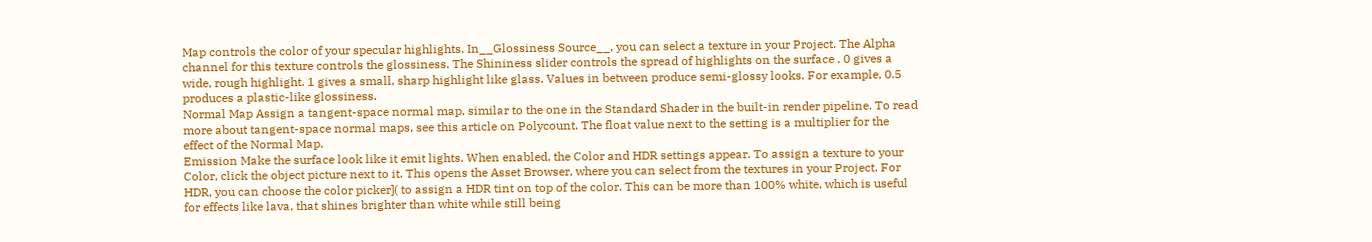Map controls the color of your specular highlights. In__Glossiness Source__, you can select a texture in your Project. The Alpha channel for this texture controls the glossiness. The Shininess slider controls the spread of highlights on the surface . 0 gives a wide, rough highlight. 1 gives a small, sharp highlight like glass. Values in between produce semi-glossy looks. For example, 0.5 produces a plastic-like glossiness.
Normal Map Assign a tangent-space normal map, similar to the one in the Standard Shader in the built-in render pipeline. To read more about tangent-space normal maps, see this article on Polycount. The float value next to the setting is a multiplier for the effect of the Normal Map.
Emission Make the surface look like it emit lights. When enabled, the Color and HDR settings appear. To assign a texture to your Color, click the object picture next to it. This opens the Asset Browser, where you can select from the textures in your Project. For HDR, you can choose the color picker]( to assign a HDR tint on top of the color. This can be more than 100% white, which is useful for effects like lava, that shines brighter than white while still being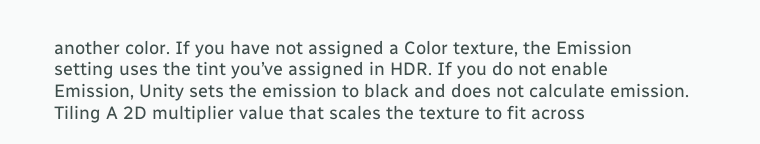another color. If you have not assigned a Color texture, the Emission setting uses the tint you’ve assigned in HDR. If you do not enable Emission, Unity sets the emission to black and does not calculate emission.
Tiling A 2D multiplier value that scales the texture to fit across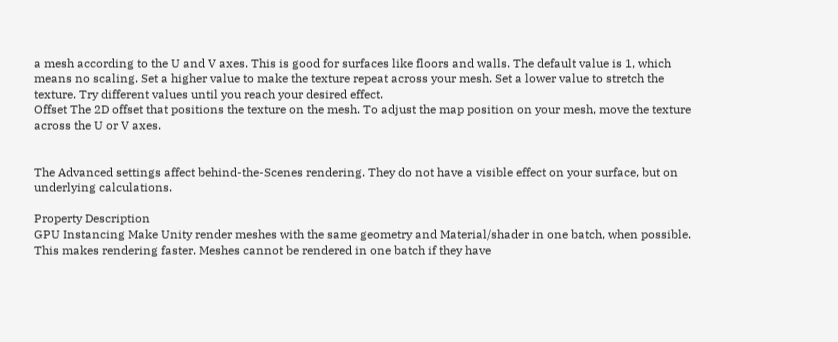a mesh according to the U and V axes. This is good for surfaces like floors and walls. The default value is 1, which means no scaling. Set a higher value to make the texture repeat across your mesh. Set a lower value to stretch the texture. Try different values until you reach your desired effect.
Offset The 2D offset that positions the texture on the mesh. To adjust the map position on your mesh, move the texture across the U or V axes.


The Advanced settings affect behind-the-Scenes rendering. They do not have a visible effect on your surface, but on underlying calculations.

Property Description
GPU Instancing Make Unity render meshes with the same geometry and Material/shader in one batch, when possible. This makes rendering faster. Meshes cannot be rendered in one batch if they have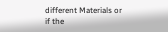different Materials or if the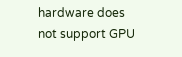hardware does not support GPU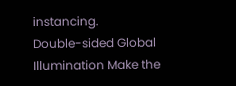instancing.
Double-sided Global Illumination Make the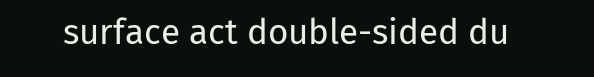surface act double-sided du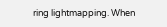ring lightmapping. When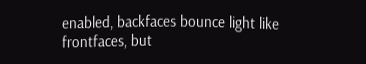enabled, backfaces bounce light like frontfaces, but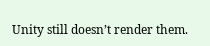Unity still doesn’t render them.